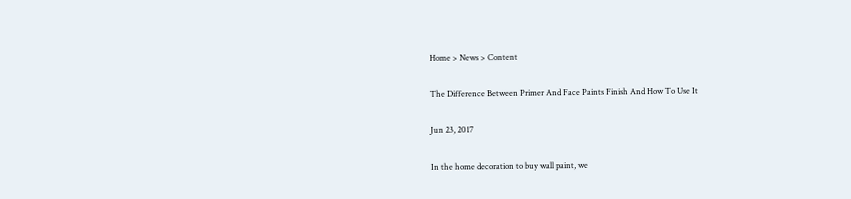Home > News > Content

The Difference Between Primer And Face Paints Finish And How To Use It

Jun 23, 2017

In the home decoration to buy wall paint, we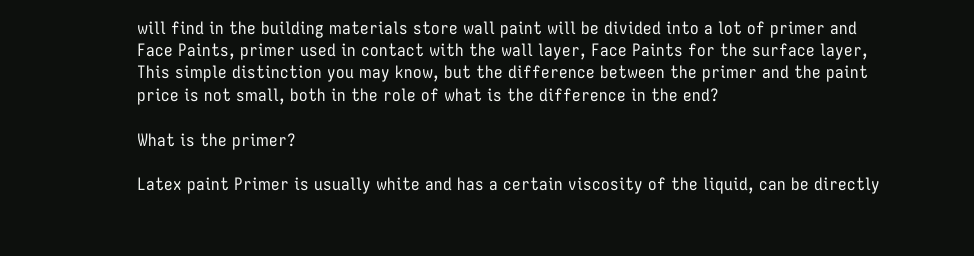will find in the building materials store wall paint will be divided into a lot of primer and Face Paints, primer used in contact with the wall layer, Face Paints for the surface layer, This simple distinction you may know, but the difference between the primer and the paint price is not small, both in the role of what is the difference in the end?

What is the primer?

Latex paint Primer is usually white and has a certain viscosity of the liquid, can be directly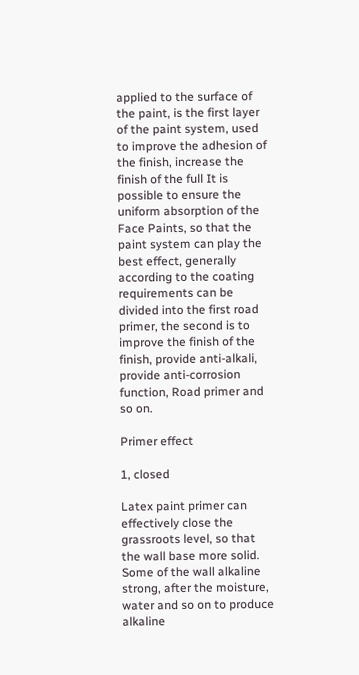applied to the surface of the paint, is the first layer of the paint system, used to improve the adhesion of the finish, increase the finish of the full It is possible to ensure the uniform absorption of the Face Paints, so that the paint system can play the best effect, generally according to the coating requirements can be divided into the first road primer, the second is to improve the finish of the finish, provide anti-alkali, provide anti-corrosion function, Road primer and so on.

Primer effect

1, closed

Latex paint primer can effectively close the grassroots level, so that the wall base more solid. Some of the wall alkaline strong, after the moisture, water and so on to produce alkaline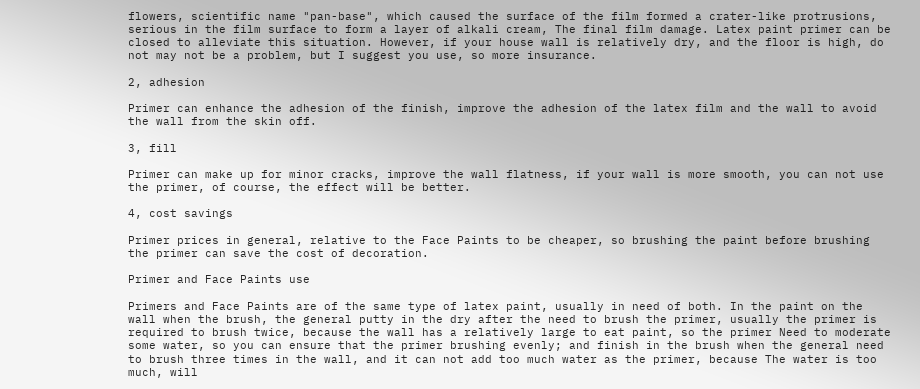flowers, scientific name "pan-base", which caused the surface of the film formed a crater-like protrusions, serious in the film surface to form a layer of alkali cream, The final film damage. Latex paint primer can be closed to alleviate this situation. However, if your house wall is relatively dry, and the floor is high, do not may not be a problem, but I suggest you use, so more insurance.

2, adhesion

Primer can enhance the adhesion of the finish, improve the adhesion of the latex film and the wall to avoid the wall from the skin off.

3, fill

Primer can make up for minor cracks, improve the wall flatness, if your wall is more smooth, you can not use the primer, of course, the effect will be better.

4, cost savings

Primer prices in general, relative to the Face Paints to be cheaper, so brushing the paint before brushing the primer can save the cost of decoration.

Primer and Face Paints use

Primers and Face Paints are of the same type of latex paint, usually in need of both. In the paint on the wall when the brush, the general putty in the dry after the need to brush the primer, usually the primer is required to brush twice, because the wall has a relatively large to eat paint, so the primer Need to moderate some water, so you can ensure that the primer brushing evenly; and finish in the brush when the general need to brush three times in the wall, and it can not add too much water as the primer, because The water is too much, will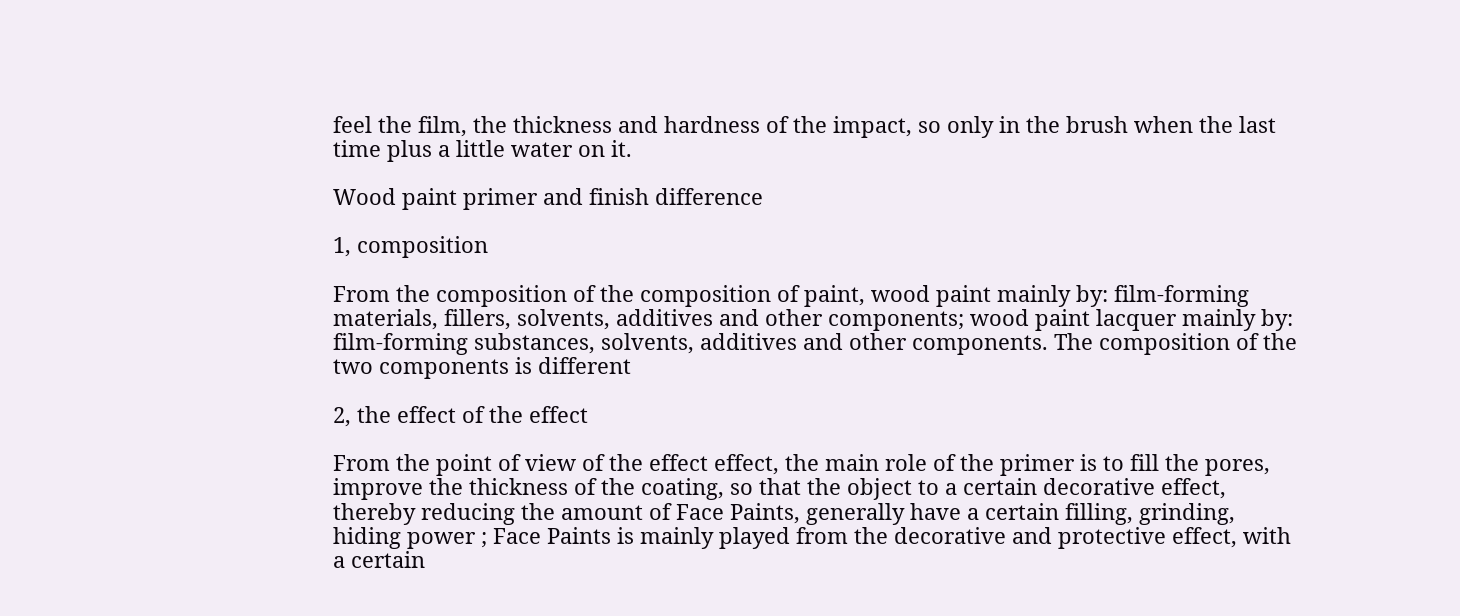feel the film, the thickness and hardness of the impact, so only in the brush when the last time plus a little water on it.

Wood paint primer and finish difference

1, composition

From the composition of the composition of paint, wood paint mainly by: film-forming materials, fillers, solvents, additives and other components; wood paint lacquer mainly by: film-forming substances, solvents, additives and other components. The composition of the two components is different

2, the effect of the effect

From the point of view of the effect effect, the main role of the primer is to fill the pores, improve the thickness of the coating, so that the object to a certain decorative effect, thereby reducing the amount of Face Paints, generally have a certain filling, grinding, hiding power ; Face Paints is mainly played from the decorative and protective effect, with a certain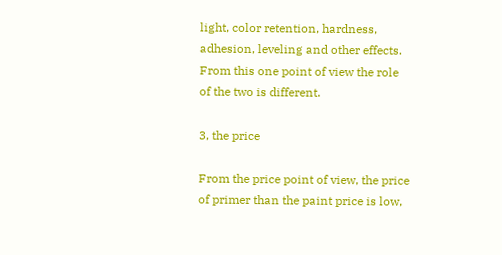light, color retention, hardness, adhesion, leveling and other effects. From this one point of view the role of the two is different.

3, the price

From the price point of view, the price of primer than the paint price is low,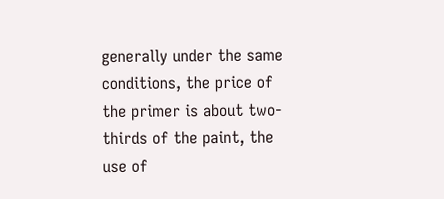generally under the same conditions, the price of the primer is about two-thirds of the paint, the use of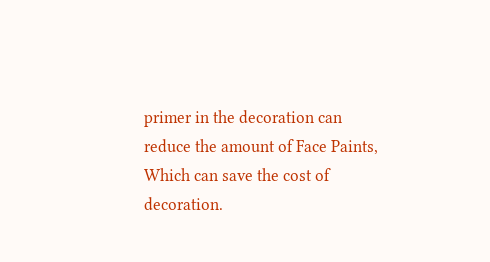primer in the decoration can reduce the amount of Face Paints, Which can save the cost of decoration.